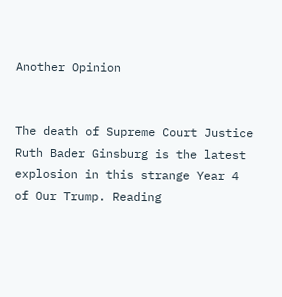Another Opinion


The death of Supreme Court Justice Ruth Bader Ginsburg is the latest explosion in this strange Year 4 of Our Trump. Reading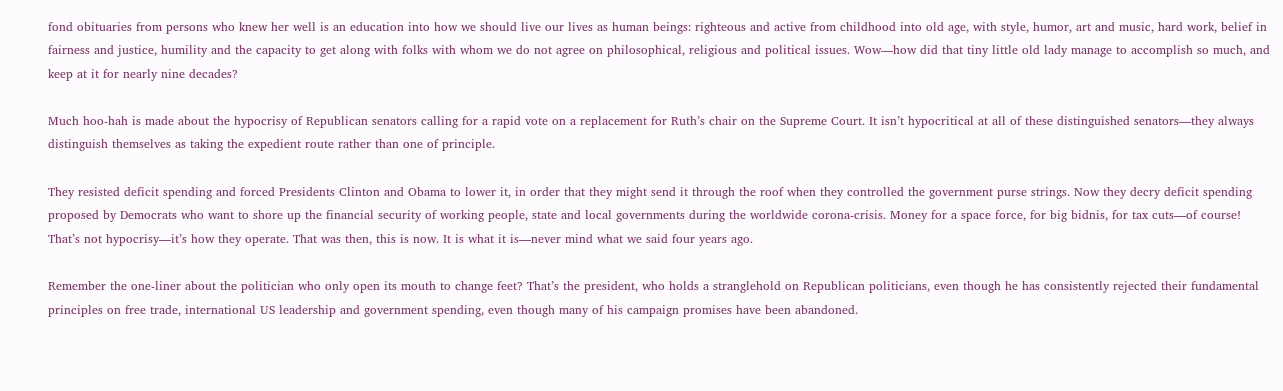fond obituaries from persons who knew her well is an education into how we should live our lives as human beings: righteous and active from childhood into old age, with style, humor, art and music, hard work, belief in fairness and justice, humility and the capacity to get along with folks with whom we do not agree on philosophical, religious and political issues. Wow—how did that tiny little old lady manage to accomplish so much, and keep at it for nearly nine decades?

Much hoo-hah is made about the hypocrisy of Republican senators calling for a rapid vote on a replacement for Ruth’s chair on the Supreme Court. It isn’t hypocritical at all of these distinguished senators—they always distinguish themselves as taking the expedient route rather than one of principle.

They resisted deficit spending and forced Presidents Clinton and Obama to lower it, in order that they might send it through the roof when they controlled the government purse strings. Now they decry deficit spending proposed by Democrats who want to shore up the financial security of working people, state and local governments during the worldwide corona-crisis. Money for a space force, for big bidnis, for tax cuts—of course! That’s not hypocrisy—it’s how they operate. That was then, this is now. It is what it is—never mind what we said four years ago.

Remember the one-liner about the politician who only open its mouth to change feet? That’s the president, who holds a stranglehold on Republican politicians, even though he has consistently rejected their fundamental principles on free trade, international US leadership and government spending, even though many of his campaign promises have been abandoned.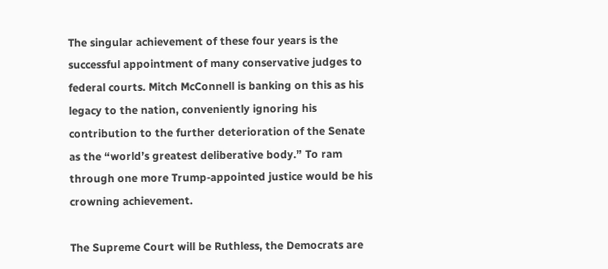The singular achievement of these four years is the successful appointment of many conservative judges to federal courts. Mitch McConnell is banking on this as his legacy to the nation, conveniently ignoring his contribution to the further deterioration of the Senate as the “world’s greatest deliberative body.” To ram through one more Trump-appointed justice would be his crowning achievement.

The Supreme Court will be Ruthless, the Democrats are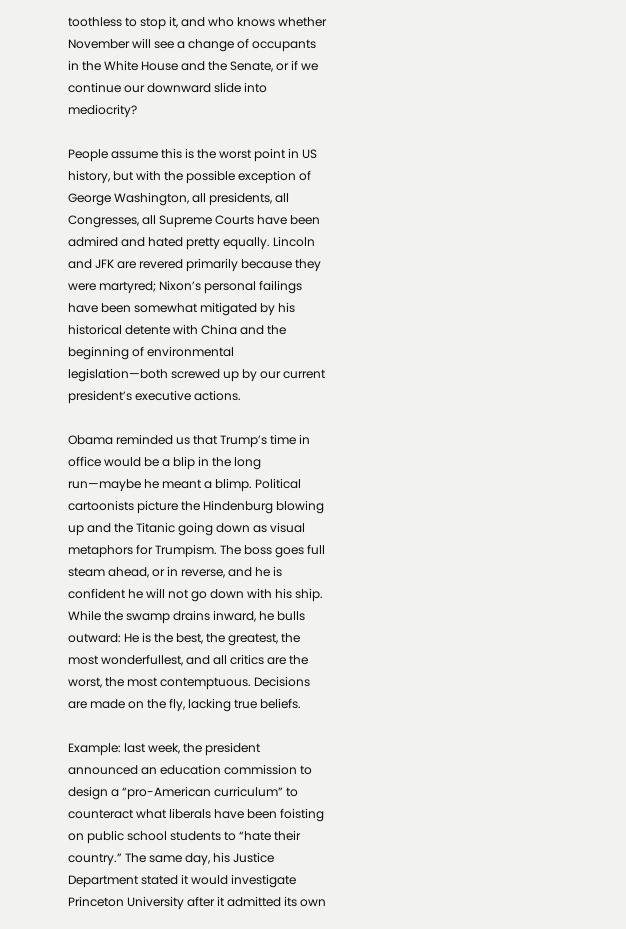toothless to stop it, and who knows whether November will see a change of occupants in the White House and the Senate, or if we continue our downward slide into mediocrity?

People assume this is the worst point in US history, but with the possible exception of George Washington, all presidents, all Congresses, all Supreme Courts have been admired and hated pretty equally. Lincoln and JFK are revered primarily because they were martyred; Nixon’s personal failings have been somewhat mitigated by his historical detente with China and the beginning of environmental legislation—both screwed up by our current president’s executive actions.

Obama reminded us that Trump’s time in office would be a blip in the long run—maybe he meant a blimp. Political cartoonists picture the Hindenburg blowing up and the Titanic going down as visual metaphors for Trumpism. The boss goes full steam ahead, or in reverse, and he is confident he will not go down with his ship. While the swamp drains inward, he bulls outward: He is the best, the greatest, the most wonderfullest, and all critics are the worst, the most contemptuous. Decisions are made on the fly, lacking true beliefs.

Example: last week, the president announced an education commission to design a “pro-American curriculum” to counteract what liberals have been foisting on public school students to “hate their country.” The same day, his Justice Department stated it would investigate Princeton University after it admitted its own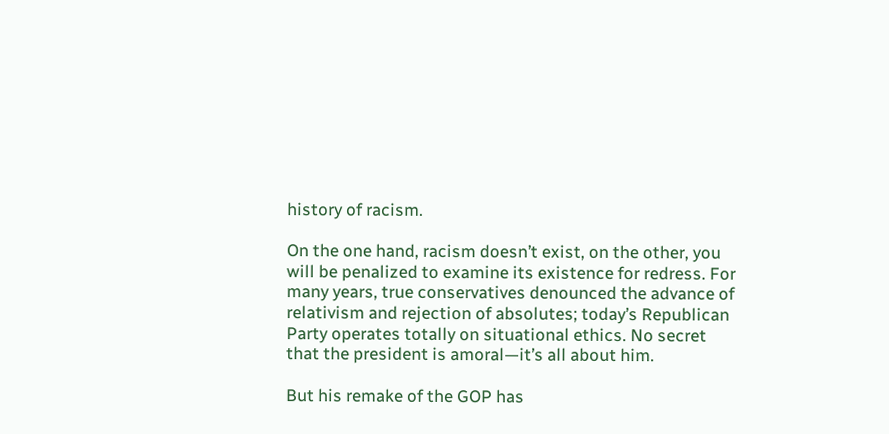history of racism.

On the one hand, racism doesn’t exist, on the other, you will be penalized to examine its existence for redress. For many years, true conservatives denounced the advance of relativism and rejection of absolutes; today’s Republican Party operates totally on situational ethics. No secret that the president is amoral—it’s all about him.

But his remake of the GOP has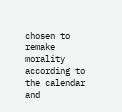chosen to remake morality according to the calendar and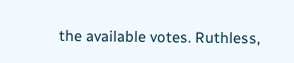the available votes. Ruthless,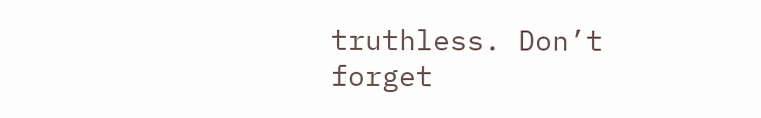truthless. Don’t forget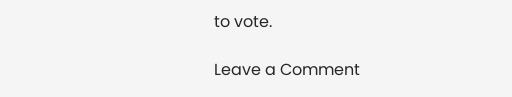to vote.

Leave a Comment